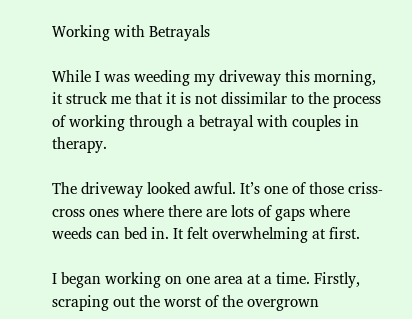Working with Betrayals

While I was weeding my driveway this morning, it struck me that it is not dissimilar to the process of working through a betrayal with couples in therapy.

The driveway looked awful. It’s one of those criss-cross ones where there are lots of gaps where weeds can bed in. It felt overwhelming at first.

I began working on one area at a time. Firstly, scraping out the worst of the overgrown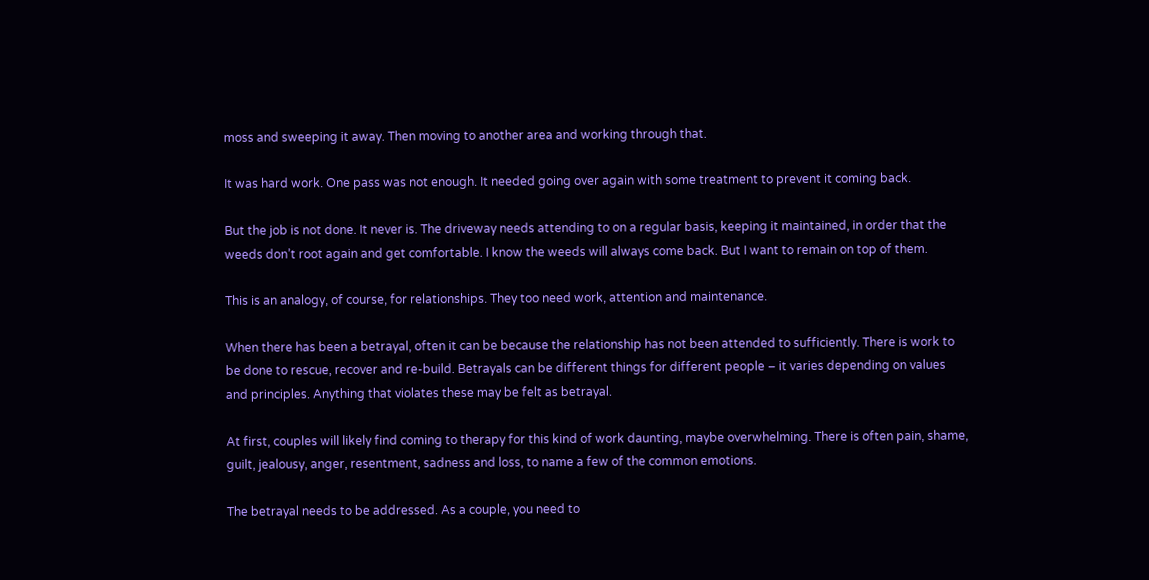moss and sweeping it away. Then moving to another area and working through that.

It was hard work. One pass was not enough. It needed going over again with some treatment to prevent it coming back.

But the job is not done. It never is. The driveway needs attending to on a regular basis, keeping it maintained, in order that the weeds don’t root again and get comfortable. I know the weeds will always come back. But I want to remain on top of them.

This is an analogy, of course, for relationships. They too need work, attention and maintenance.

When there has been a betrayal, often it can be because the relationship has not been attended to sufficiently. There is work to be done to rescue, recover and re-build. Betrayals can be different things for different people – it varies depending on values and principles. Anything that violates these may be felt as betrayal.

At first, couples will likely find coming to therapy for this kind of work daunting, maybe overwhelming. There is often pain, shame, guilt, jealousy, anger, resentment, sadness and loss, to name a few of the common emotions.

The betrayal needs to be addressed. As a couple, you need to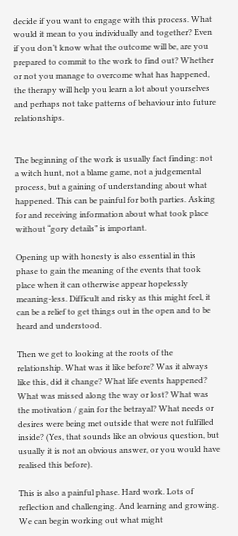decide if you want to engage with this process. What would it mean to you individually and together? Even if you don’t know what the outcome will be, are you prepared to commit to the work to find out? Whether or not you manage to overcome what has happened, the therapy will help you learn a lot about yourselves and perhaps not take patterns of behaviour into future relationships.


The beginning of the work is usually fact finding: not a witch hunt, not a blame game, not a judgemental process, but a gaining of understanding about what happened. This can be painful for both parties. Asking for and receiving information about what took place without “gory details” is important.

Opening up with honesty is also essential in this phase to gain the meaning of the events that took place when it can otherwise appear hopelessly meaning-less. Difficult and risky as this might feel, it can be a relief to get things out in the open and to be heard and understood.

Then we get to looking at the roots of the relationship. What was it like before? Was it always like this, did it change? What life events happened? What was missed along the way or lost? What was the motivation / gain for the betrayal? What needs or desires were being met outside that were not fulfilled inside? (Yes, that sounds like an obvious question, but usually it is not an obvious answer, or you would have realised this before).

This is also a painful phase. Hard work. Lots of reflection and challenging. And learning and growing. We can begin working out what might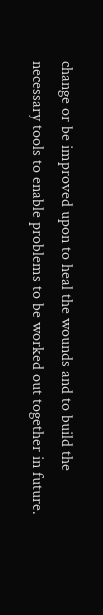change or be improved upon to heal the wounds and to build the necessary tools to enable problems to be worked out together in future.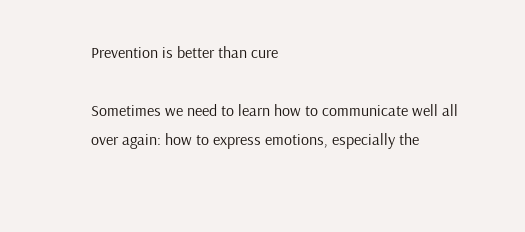Prevention is better than cure

Sometimes we need to learn how to communicate well all over again: how to express emotions, especially the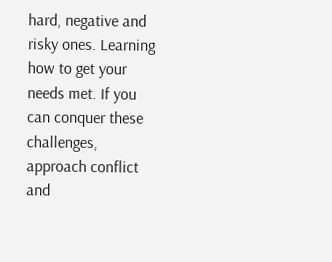hard, negative and risky ones. Learning how to get your needs met. If you can conquer these challenges, approach conflict and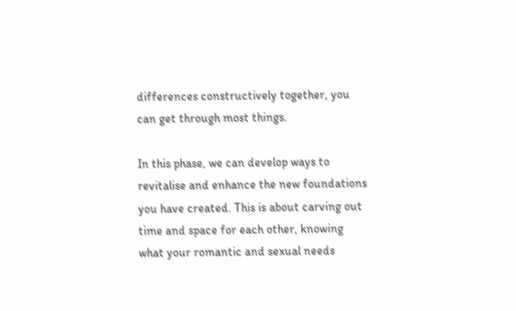differences constructively together, you can get through most things.

In this phase, we can develop ways to revitalise and enhance the new foundations you have created. This is about carving out time and space for each other, knowing what your romantic and sexual needs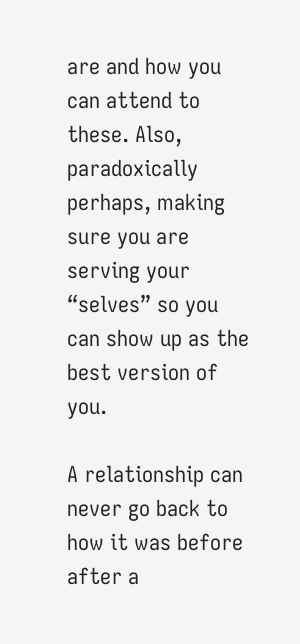are and how you can attend to these. Also, paradoxically perhaps, making sure you are serving your “selves” so you can show up as the best version of you.

A relationship can never go back to how it was before after a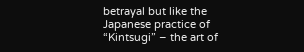betrayal but like the Japanese practice of “Kintsugi” – the art of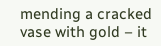mending a cracked vase with gold – it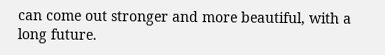can come out stronger and more beautiful, with a long future.